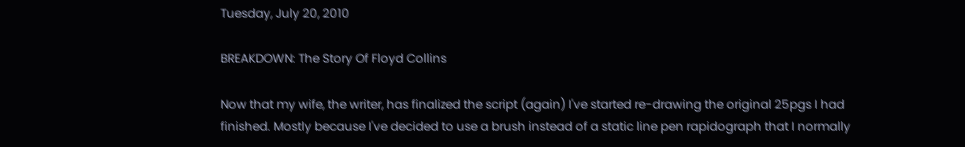Tuesday, July 20, 2010

BREAKDOWN: The Story Of Floyd Collins

Now that my wife, the writer, has finalized the script (again) I've started re-drawing the original 25pgs I had finished. Mostly because I've decided to use a brush instead of a static line pen rapidograph that I normally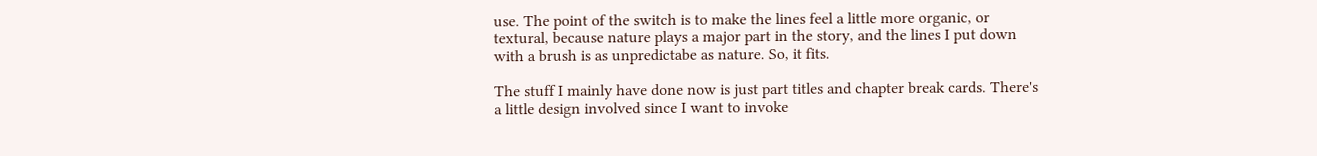use. The point of the switch is to make the lines feel a little more organic, or textural, because nature plays a major part in the story, and the lines I put down with a brush is as unpredictabe as nature. So, it fits.

The stuff I mainly have done now is just part titles and chapter break cards. There's a little design involved since I want to invoke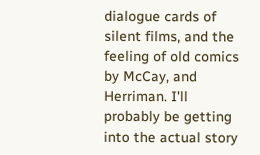dialogue cards of silent films, and the feeling of old comics by McCay, and Herriman. I'll probably be getting into the actual story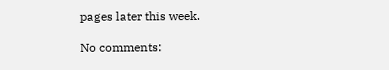pages later this week.

No comments: